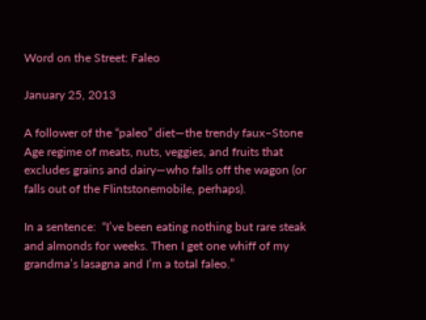Word on the Street: Faleo

January 25, 2013

A follower of the “paleo” diet—the trendy faux–Stone Age regime of meats, nuts, veggies, and fruits that excludes grains and dairy—who falls off the wagon (or falls out of the Flintstonemobile, perhaps).

In a sentence:  “I’ve been eating nothing but rare steak and almonds for weeks. Then I get one whiff of my grandma’s lasagna and I’m a total faleo.”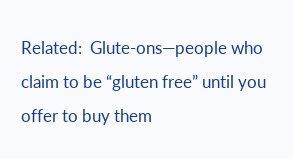Related:  Glute-ons—people who claim to be “gluten free” until you offer to buy them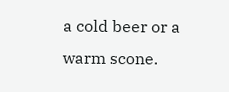a cold beer or a warm scone.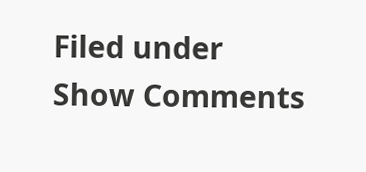Filed under
Show Comments